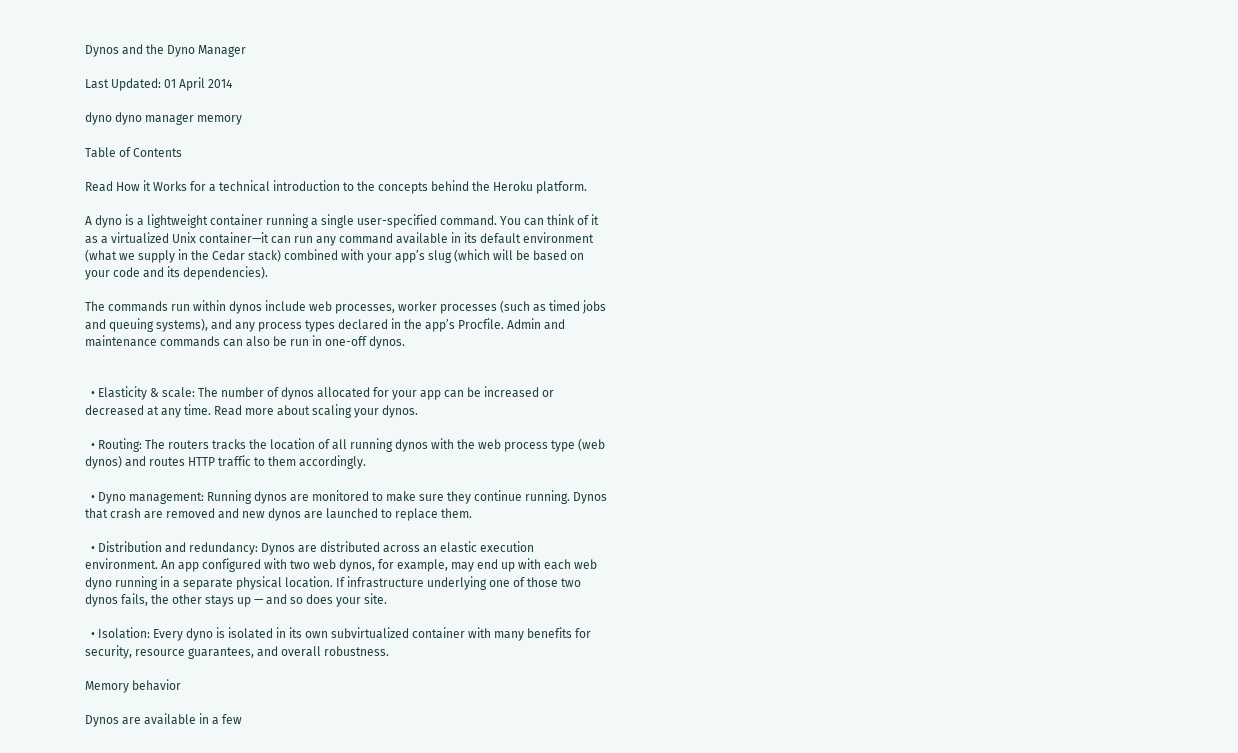Dynos and the Dyno Manager

Last Updated: 01 April 2014

dyno dyno manager memory

Table of Contents

Read How it Works for a technical introduction to the concepts behind the Heroku platform.

A dyno is a lightweight container running a single user-specified command. You can think of it as a virtualized Unix container—it can run any command available in its default environment (what we supply in the Cedar stack) combined with your app’s slug (which will be based on your code and its dependencies).

The commands run within dynos include web processes, worker processes (such as timed jobs and queuing systems), and any process types declared in the app’s Procfile. Admin and maintenance commands can also be run in one-off dynos.


  • Elasticity & scale: The number of dynos allocated for your app can be increased or decreased at any time. Read more about scaling your dynos.

  • Routing: The routers tracks the location of all running dynos with the web process type (web dynos) and routes HTTP traffic to them accordingly.

  • Dyno management: Running dynos are monitored to make sure they continue running. Dynos that crash are removed and new dynos are launched to replace them.

  • Distribution and redundancy: Dynos are distributed across an elastic execution environment. An app configured with two web dynos, for example, may end up with each web dyno running in a separate physical location. If infrastructure underlying one of those two dynos fails, the other stays up — and so does your site.

  • Isolation: Every dyno is isolated in its own subvirtualized container with many benefits for security, resource guarantees, and overall robustness.

Memory behavior

Dynos are available in a few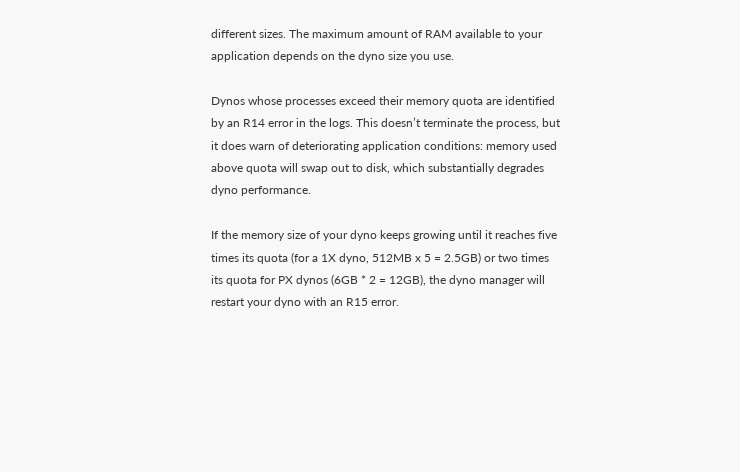different sizes. The maximum amount of RAM available to your application depends on the dyno size you use.

Dynos whose processes exceed their memory quota are identified by an R14 error in the logs. This doesn’t terminate the process, but it does warn of deteriorating application conditions: memory used above quota will swap out to disk, which substantially degrades dyno performance.

If the memory size of your dyno keeps growing until it reaches five times its quota (for a 1X dyno, 512MB x 5 = 2.5GB) or two times its quota for PX dynos (6GB * 2 = 12GB), the dyno manager will restart your dyno with an R15 error.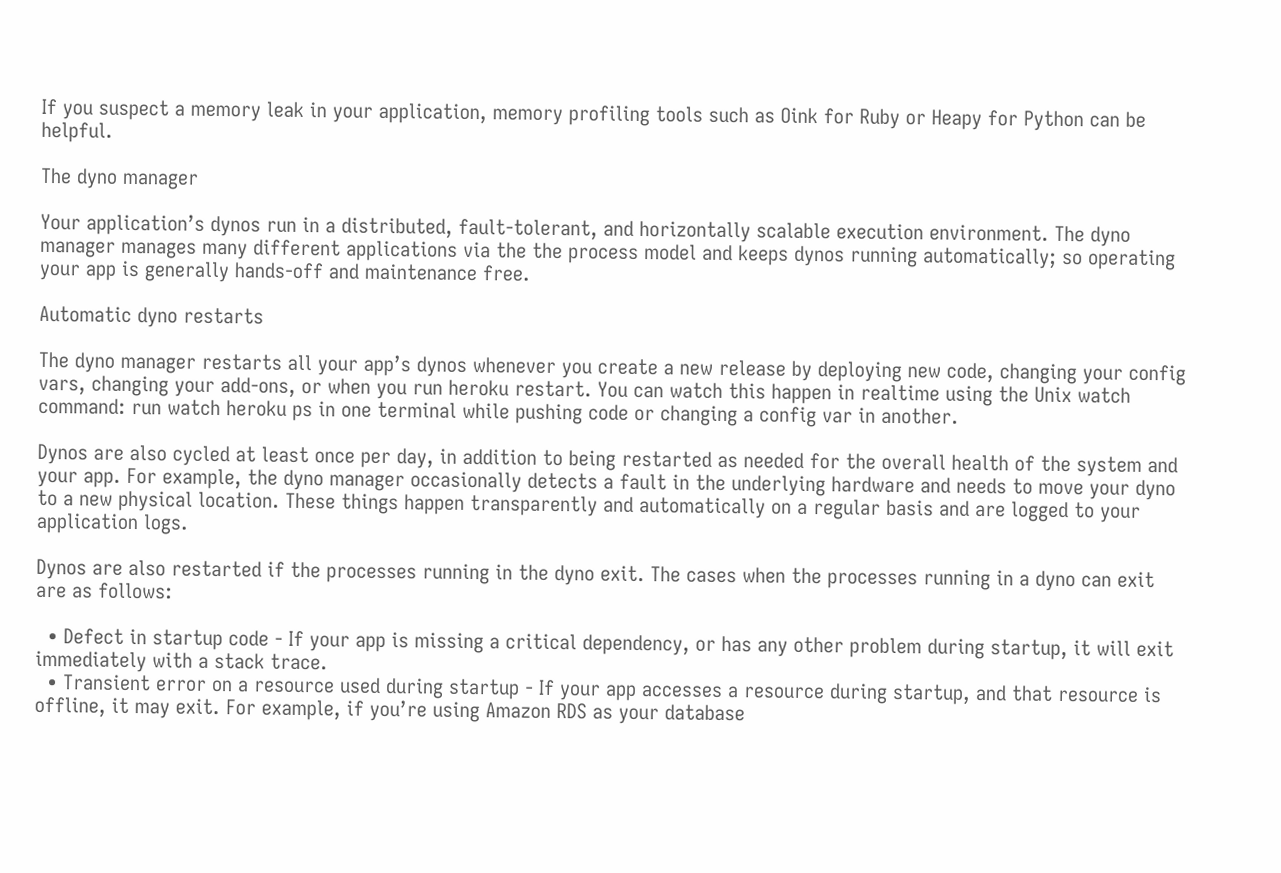If you suspect a memory leak in your application, memory profiling tools such as Oink for Ruby or Heapy for Python can be helpful.

The dyno manager

Your application’s dynos run in a distributed, fault-tolerant, and horizontally scalable execution environment. The dyno manager manages many different applications via the the process model and keeps dynos running automatically; so operating your app is generally hands-off and maintenance free.

Automatic dyno restarts

The dyno manager restarts all your app’s dynos whenever you create a new release by deploying new code, changing your config vars, changing your add-ons, or when you run heroku restart. You can watch this happen in realtime using the Unix watch command: run watch heroku ps in one terminal while pushing code or changing a config var in another.

Dynos are also cycled at least once per day, in addition to being restarted as needed for the overall health of the system and your app. For example, the dyno manager occasionally detects a fault in the underlying hardware and needs to move your dyno to a new physical location. These things happen transparently and automatically on a regular basis and are logged to your application logs.

Dynos are also restarted if the processes running in the dyno exit. The cases when the processes running in a dyno can exit are as follows:

  • Defect in startup code - If your app is missing a critical dependency, or has any other problem during startup, it will exit immediately with a stack trace.
  • Transient error on a resource used during startup - If your app accesses a resource during startup, and that resource is offline, it may exit. For example, if you’re using Amazon RDS as your database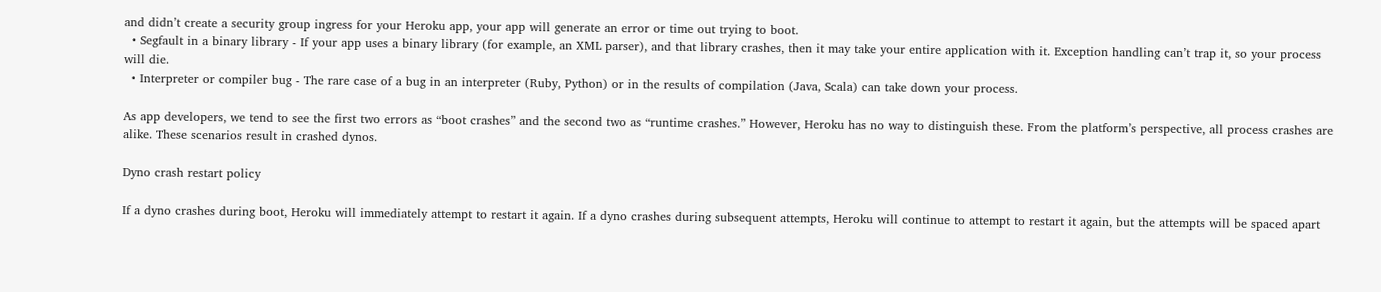and didn’t create a security group ingress for your Heroku app, your app will generate an error or time out trying to boot.
  • Segfault in a binary library - If your app uses a binary library (for example, an XML parser), and that library crashes, then it may take your entire application with it. Exception handling can’t trap it, so your process will die.
  • Interpreter or compiler bug - The rare case of a bug in an interpreter (Ruby, Python) or in the results of compilation (Java, Scala) can take down your process.

As app developers, we tend to see the first two errors as “boot crashes” and the second two as “runtime crashes.” However, Heroku has no way to distinguish these. From the platform’s perspective, all process crashes are alike. These scenarios result in crashed dynos.

Dyno crash restart policy

If a dyno crashes during boot, Heroku will immediately attempt to restart it again. If a dyno crashes during subsequent attempts, Heroku will continue to attempt to restart it again, but the attempts will be spaced apart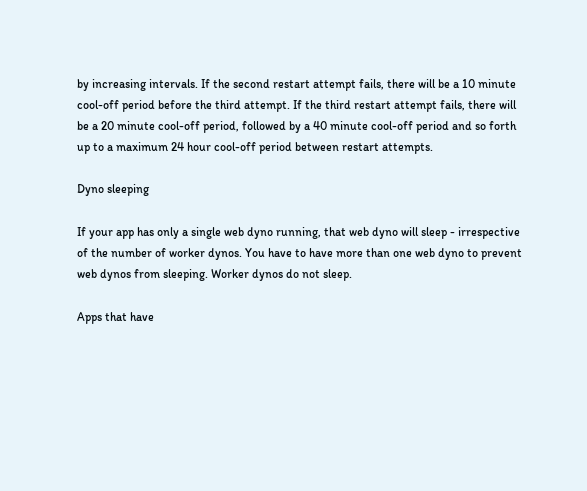by increasing intervals. If the second restart attempt fails, there will be a 10 minute cool-off period before the third attempt. If the third restart attempt fails, there will be a 20 minute cool-off period, followed by a 40 minute cool-off period and so forth up to a maximum 24 hour cool-off period between restart attempts.

Dyno sleeping

If your app has only a single web dyno running, that web dyno will sleep - irrespective of the number of worker dynos. You have to have more than one web dyno to prevent web dynos from sleeping. Worker dynos do not sleep.

Apps that have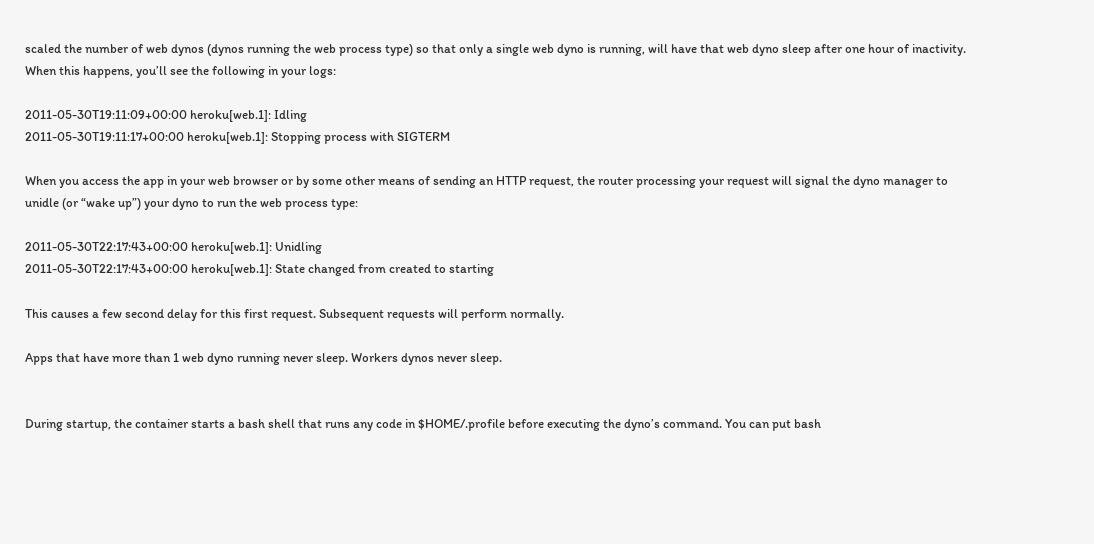scaled the number of web dynos (dynos running the web process type) so that only a single web dyno is running, will have that web dyno sleep after one hour of inactivity. When this happens, you’ll see the following in your logs:

2011-05-30T19:11:09+00:00 heroku[web.1]: Idling
2011-05-30T19:11:17+00:00 heroku[web.1]: Stopping process with SIGTERM

When you access the app in your web browser or by some other means of sending an HTTP request, the router processing your request will signal the dyno manager to unidle (or “wake up”) your dyno to run the web process type:

2011-05-30T22:17:43+00:00 heroku[web.1]: Unidling
2011-05-30T22:17:43+00:00 heroku[web.1]: State changed from created to starting

This causes a few second delay for this first request. Subsequent requests will perform normally.

Apps that have more than 1 web dyno running never sleep. Workers dynos never sleep.


During startup, the container starts a bash shell that runs any code in $HOME/.profile before executing the dyno’s command. You can put bash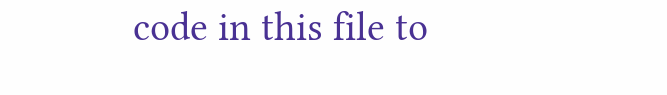code in this file to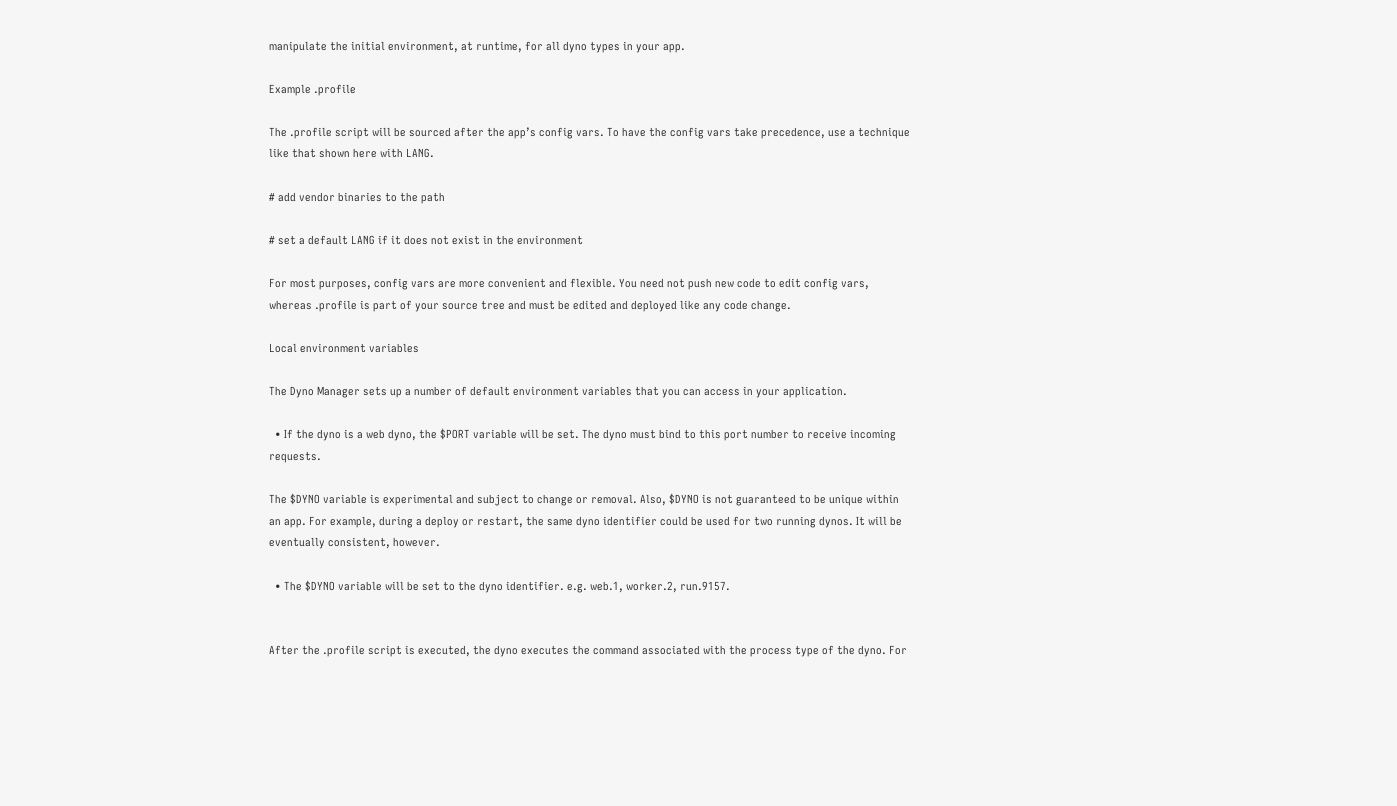manipulate the initial environment, at runtime, for all dyno types in your app.

Example .profile

The .profile script will be sourced after the app’s config vars. To have the config vars take precedence, use a technique like that shown here with LANG.

# add vendor binaries to the path

# set a default LANG if it does not exist in the environment

For most purposes, config vars are more convenient and flexible. You need not push new code to edit config vars, whereas .profile is part of your source tree and must be edited and deployed like any code change.

Local environment variables

The Dyno Manager sets up a number of default environment variables that you can access in your application.

  • If the dyno is a web dyno, the $PORT variable will be set. The dyno must bind to this port number to receive incoming requests.

The $DYNO variable is experimental and subject to change or removal. Also, $DYNO is not guaranteed to be unique within an app. For example, during a deploy or restart, the same dyno identifier could be used for two running dynos. It will be eventually consistent, however.

  • The $DYNO variable will be set to the dyno identifier. e.g. web.1, worker.2, run.9157.


After the .profile script is executed, the dyno executes the command associated with the process type of the dyno. For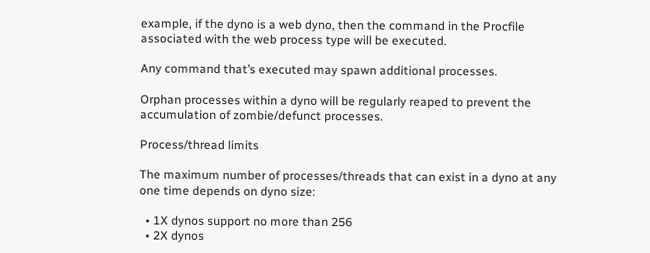example, if the dyno is a web dyno, then the command in the Procfile associated with the web process type will be executed.

Any command that’s executed may spawn additional processes.

Orphan processes within a dyno will be regularly reaped to prevent the accumulation of zombie/defunct processes.

Process/thread limits

The maximum number of processes/threads that can exist in a dyno at any one time depends on dyno size:

  • 1X dynos support no more than 256
  • 2X dynos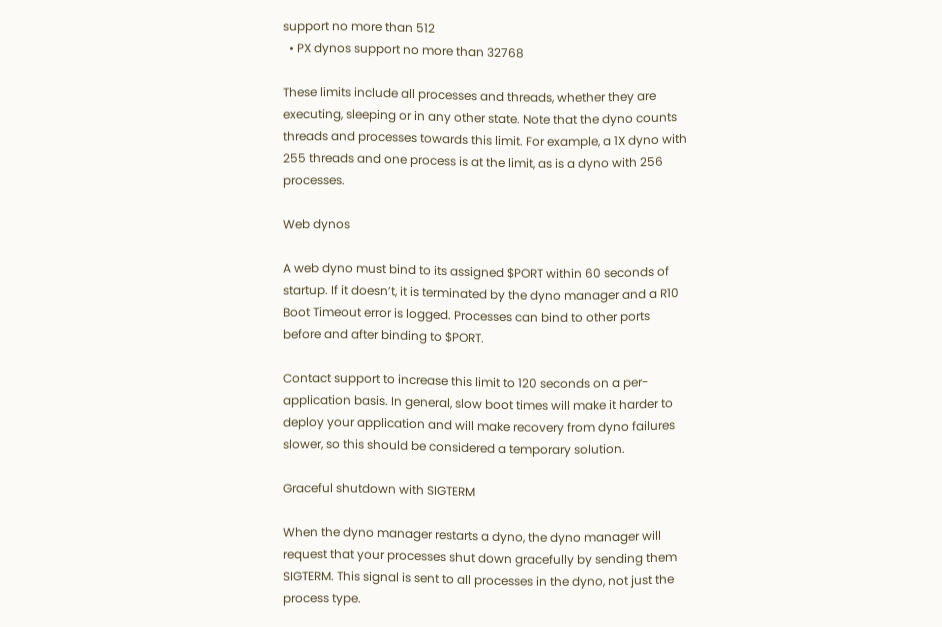support no more than 512
  • PX dynos support no more than 32768

These limits include all processes and threads, whether they are executing, sleeping or in any other state. Note that the dyno counts threads and processes towards this limit. For example, a 1X dyno with 255 threads and one process is at the limit, as is a dyno with 256 processes.

Web dynos

A web dyno must bind to its assigned $PORT within 60 seconds of startup. If it doesn’t, it is terminated by the dyno manager and a R10 Boot Timeout error is logged. Processes can bind to other ports before and after binding to $PORT.

Contact support to increase this limit to 120 seconds on a per-application basis. In general, slow boot times will make it harder to deploy your application and will make recovery from dyno failures slower, so this should be considered a temporary solution.

Graceful shutdown with SIGTERM

When the dyno manager restarts a dyno, the dyno manager will request that your processes shut down gracefully by sending them SIGTERM. This signal is sent to all processes in the dyno, not just the process type.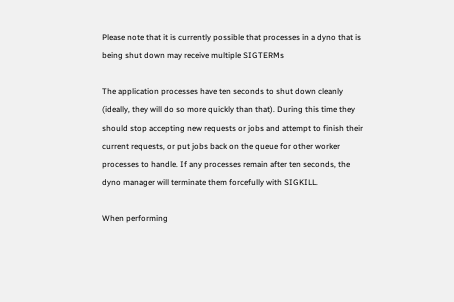Please note that it is currently possible that processes in a dyno that is being shut down may receive multiple SIGTERMs

The application processes have ten seconds to shut down cleanly (ideally, they will do so more quickly than that). During this time they should stop accepting new requests or jobs and attempt to finish their current requests, or put jobs back on the queue for other worker processes to handle. If any processes remain after ten seconds, the dyno manager will terminate them forcefully with SIGKILL.

When performing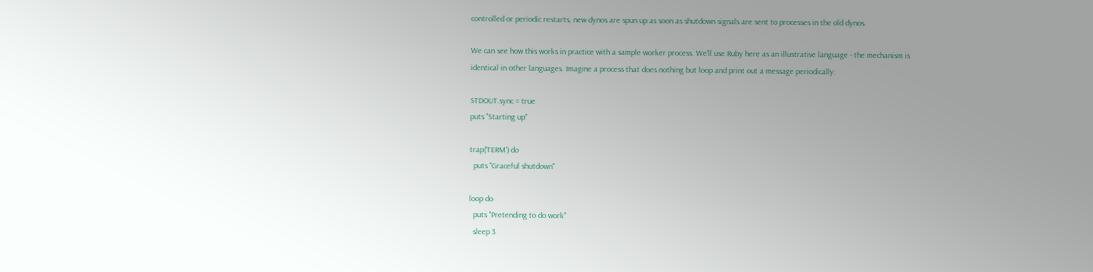controlled or periodic restarts, new dynos are spun up as soon as shutdown signals are sent to processes in the old dynos.

We can see how this works in practice with a sample worker process. We’ll use Ruby here as an illustrative language - the mechanism is identical in other languages. Imagine a process that does nothing but loop and print out a message periodically:

STDOUT.sync = true
puts "Starting up"

trap('TERM') do
  puts "Graceful shutdown"

loop do
  puts "Pretending to do work"
  sleep 3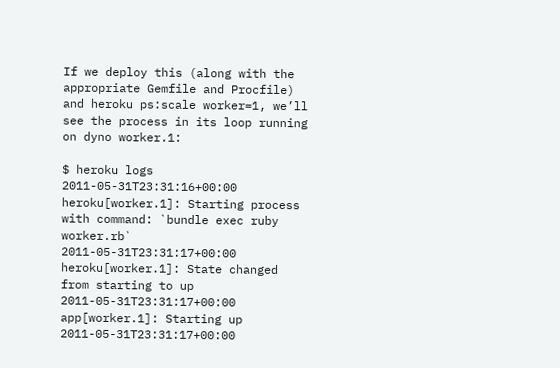If we deploy this (along with the appropriate Gemfile and Procfile) and heroku ps:scale worker=1, we’ll see the process in its loop running on dyno worker.1:

$ heroku logs
2011-05-31T23:31:16+00:00 heroku[worker.1]: Starting process with command: `bundle exec ruby worker.rb`
2011-05-31T23:31:17+00:00 heroku[worker.1]: State changed from starting to up
2011-05-31T23:31:17+00:00 app[worker.1]: Starting up
2011-05-31T23:31:17+00:00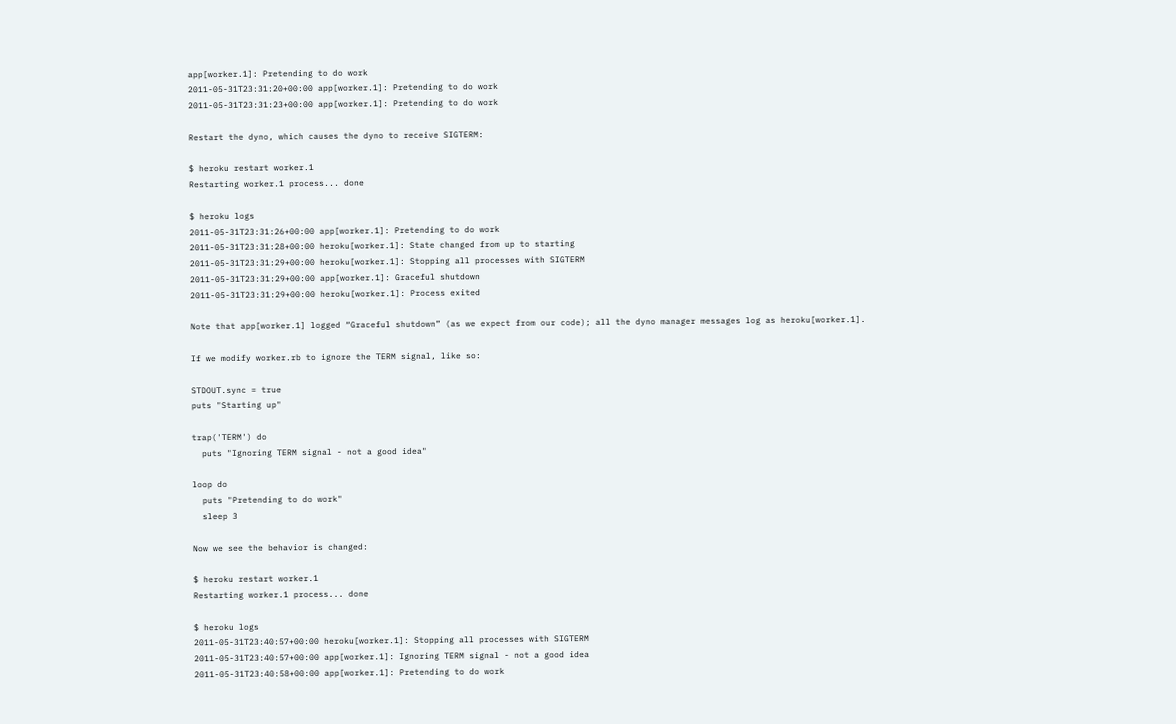app[worker.1]: Pretending to do work
2011-05-31T23:31:20+00:00 app[worker.1]: Pretending to do work
2011-05-31T23:31:23+00:00 app[worker.1]: Pretending to do work

Restart the dyno, which causes the dyno to receive SIGTERM:

$ heroku restart worker.1
Restarting worker.1 process... done

$ heroku logs
2011-05-31T23:31:26+00:00 app[worker.1]: Pretending to do work
2011-05-31T23:31:28+00:00 heroku[worker.1]: State changed from up to starting
2011-05-31T23:31:29+00:00 heroku[worker.1]: Stopping all processes with SIGTERM
2011-05-31T23:31:29+00:00 app[worker.1]: Graceful shutdown
2011-05-31T23:31:29+00:00 heroku[worker.1]: Process exited

Note that app[worker.1] logged “Graceful shutdown” (as we expect from our code); all the dyno manager messages log as heroku[worker.1].

If we modify worker.rb to ignore the TERM signal, like so:

STDOUT.sync = true
puts "Starting up"

trap('TERM') do
  puts "Ignoring TERM signal - not a good idea"

loop do
  puts "Pretending to do work"
  sleep 3

Now we see the behavior is changed:

$ heroku restart worker.1
Restarting worker.1 process... done

$ heroku logs
2011-05-31T23:40:57+00:00 heroku[worker.1]: Stopping all processes with SIGTERM
2011-05-31T23:40:57+00:00 app[worker.1]: Ignoring TERM signal - not a good idea
2011-05-31T23:40:58+00:00 app[worker.1]: Pretending to do work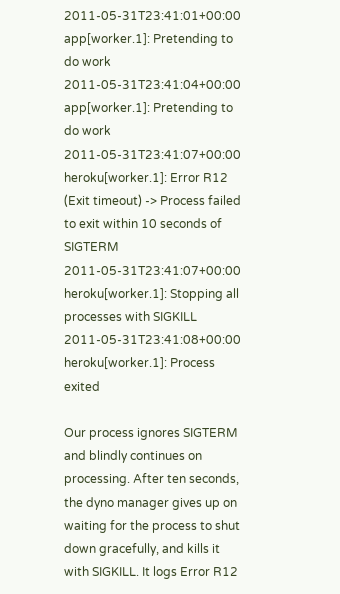2011-05-31T23:41:01+00:00 app[worker.1]: Pretending to do work
2011-05-31T23:41:04+00:00 app[worker.1]: Pretending to do work
2011-05-31T23:41:07+00:00 heroku[worker.1]: Error R12 (Exit timeout) -> Process failed to exit within 10 seconds of SIGTERM
2011-05-31T23:41:07+00:00 heroku[worker.1]: Stopping all processes with SIGKILL
2011-05-31T23:41:08+00:00 heroku[worker.1]: Process exited

Our process ignores SIGTERM and blindly continues on processing. After ten seconds, the dyno manager gives up on waiting for the process to shut down gracefully, and kills it with SIGKILL. It logs Error R12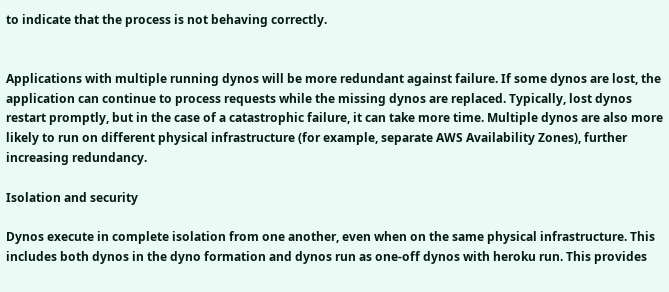to indicate that the process is not behaving correctly.


Applications with multiple running dynos will be more redundant against failure. If some dynos are lost, the application can continue to process requests while the missing dynos are replaced. Typically, lost dynos restart promptly, but in the case of a catastrophic failure, it can take more time. Multiple dynos are also more likely to run on different physical infrastructure (for example, separate AWS Availability Zones), further increasing redundancy.

Isolation and security

Dynos execute in complete isolation from one another, even when on the same physical infrastructure. This includes both dynos in the dyno formation and dynos run as one-off dynos with heroku run. This provides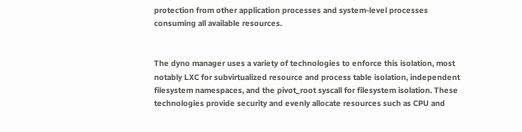protection from other application processes and system-level processes consuming all available resources.


The dyno manager uses a variety of technologies to enforce this isolation, most notably LXC for subvirtualized resource and process table isolation, independent filesystem namespaces, and the pivot_root syscall for filesystem isolation. These technologies provide security and evenly allocate resources such as CPU and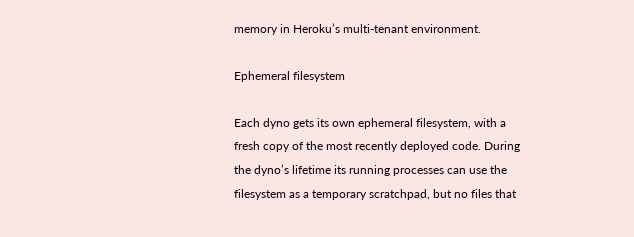memory in Heroku’s multi-tenant environment.

Ephemeral filesystem

Each dyno gets its own ephemeral filesystem, with a fresh copy of the most recently deployed code. During the dyno’s lifetime its running processes can use the filesystem as a temporary scratchpad, but no files that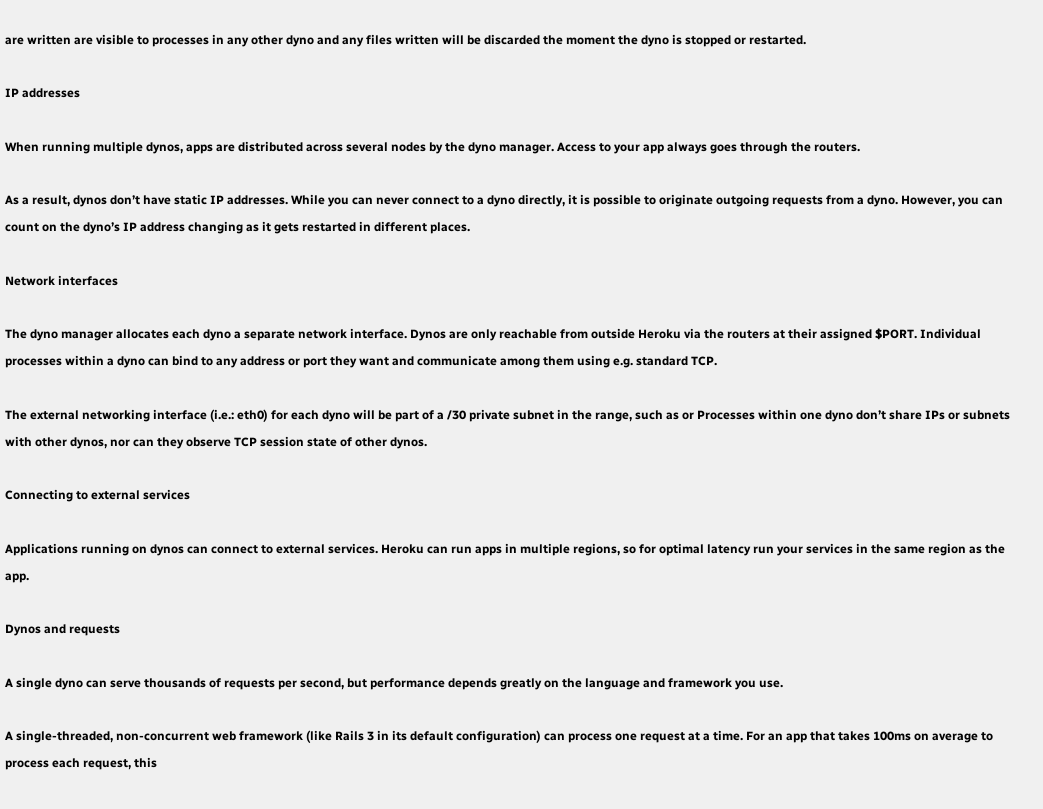are written are visible to processes in any other dyno and any files written will be discarded the moment the dyno is stopped or restarted.

IP addresses

When running multiple dynos, apps are distributed across several nodes by the dyno manager. Access to your app always goes through the routers.

As a result, dynos don’t have static IP addresses. While you can never connect to a dyno directly, it is possible to originate outgoing requests from a dyno. However, you can count on the dyno’s IP address changing as it gets restarted in different places.

Network interfaces

The dyno manager allocates each dyno a separate network interface. Dynos are only reachable from outside Heroku via the routers at their assigned $PORT. Individual processes within a dyno can bind to any address or port they want and communicate among them using e.g. standard TCP.

The external networking interface (i.e.: eth0) for each dyno will be part of a /30 private subnet in the range, such as or Processes within one dyno don’t share IPs or subnets with other dynos, nor can they observe TCP session state of other dynos.

Connecting to external services

Applications running on dynos can connect to external services. Heroku can run apps in multiple regions, so for optimal latency run your services in the same region as the app.

Dynos and requests

A single dyno can serve thousands of requests per second, but performance depends greatly on the language and framework you use.

A single-threaded, non-concurrent web framework (like Rails 3 in its default configuration) can process one request at a time. For an app that takes 100ms on average to process each request, this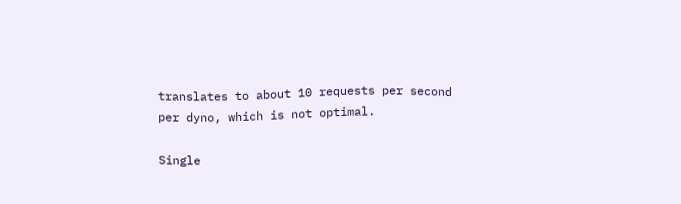translates to about 10 requests per second per dyno, which is not optimal.

Single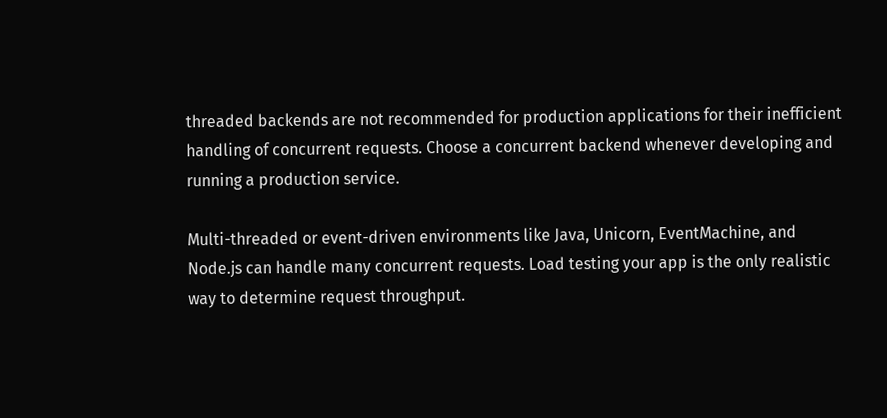threaded backends are not recommended for production applications for their inefficient handling of concurrent requests. Choose a concurrent backend whenever developing and running a production service.

Multi-threaded or event-driven environments like Java, Unicorn, EventMachine, and Node.js can handle many concurrent requests. Load testing your app is the only realistic way to determine request throughput.